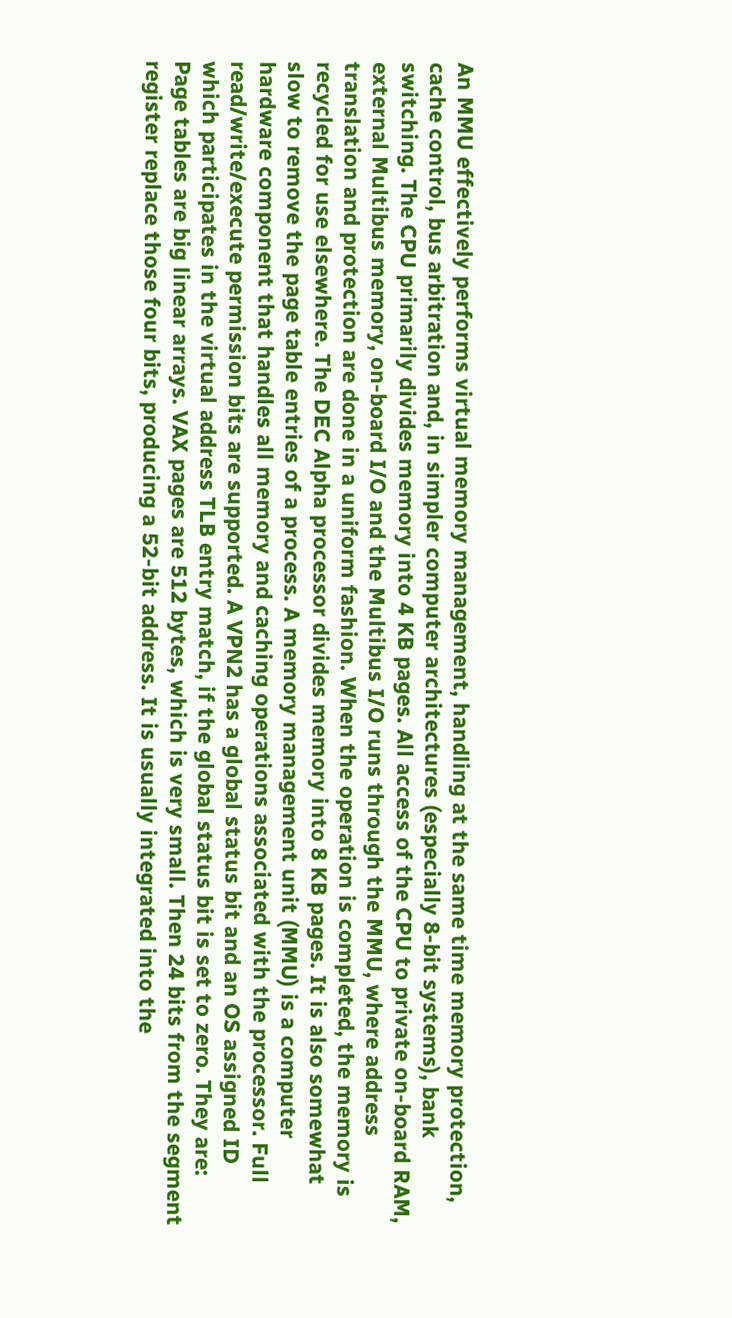An MMU effectively performs virtual memory management, handling at the same time memory protection, cache control, bus arbitration and, in simpler computer architectures (especially 8-bit systems), bank switching. The CPU primarily divides memory into 4 KB pages. All access of the CPU to private on-board RAM, external Multibus memory, on-board I/O and the Multibus I/O runs through the MMU, where address translation and protection are done in a uniform fashion. When the operation is completed, the memory is recycled for use elsewhere. The DEC Alpha processor divides memory into 8 KB pages. It is also somewhat slow to remove the page table entries of a process. A memory management unit (MMU) is a computer hardware component that handles all memory and caching operations associated with the processor. Full read/write/execute permission bits are supported. A VPN2 has a global status bit and an OS assigned ID which participates in the virtual address TLB entry match, if the global status bit is set to zero. They are: Page tables are big linear arrays. VAX pages are 512 bytes, which is very small. Then 24 bits from the segment register replace those four bits, producing a 52-bit address. It is usually integrated into the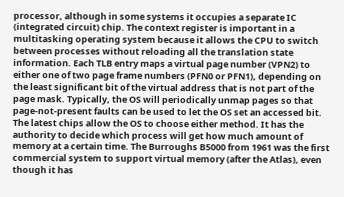processor, although in some systems it occupies a separate IC (integrated circuit) chip. The context register is important in a multitasking operating system because it allows the CPU to switch between processes without reloading all the translation state information. Each TLB entry maps a virtual page number (VPN2) to either one of two page frame numbers (PFN0 or PFN1), depending on the least significant bit of the virtual address that is not part of the page mask. Typically, the OS will periodically unmap pages so that page-not-present faults can be used to let the OS set an accessed bit. The latest chips allow the OS to choose either method. It has the authority to decide which process will get how much amount of memory at a certain time. The Burroughs B5000 from 1961 was the first commercial system to support virtual memory (after the Atlas), even though it has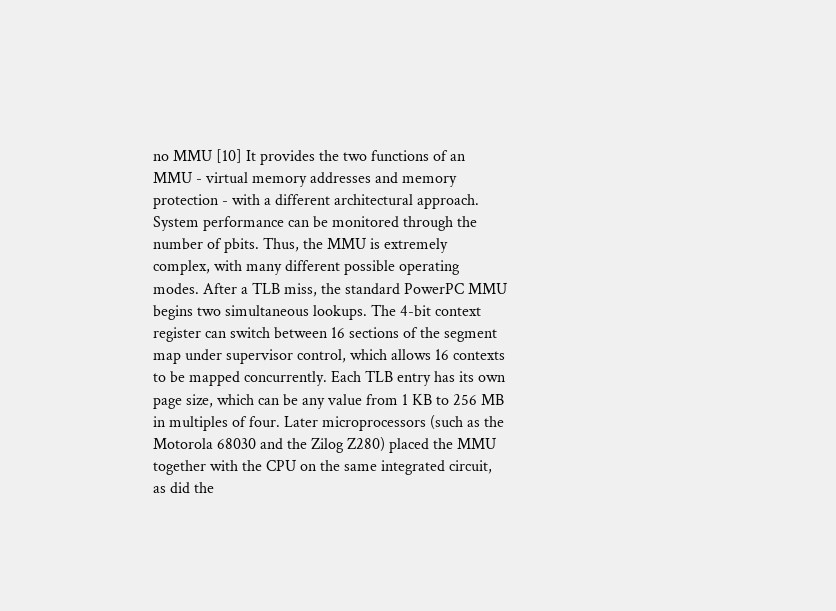no MMU [10] It provides the two functions of an MMU - virtual memory addresses and memory protection - with a different architectural approach. System performance can be monitored through the number of pbits. Thus, the MMU is extremely complex, with many different possible operating modes. After a TLB miss, the standard PowerPC MMU begins two simultaneous lookups. The 4-bit context register can switch between 16 sections of the segment map under supervisor control, which allows 16 contexts to be mapped concurrently. Each TLB entry has its own page size, which can be any value from 1 KB to 256 MB in multiples of four. Later microprocessors (such as the Motorola 68030 and the Zilog Z280) placed the MMU together with the CPU on the same integrated circuit, as did the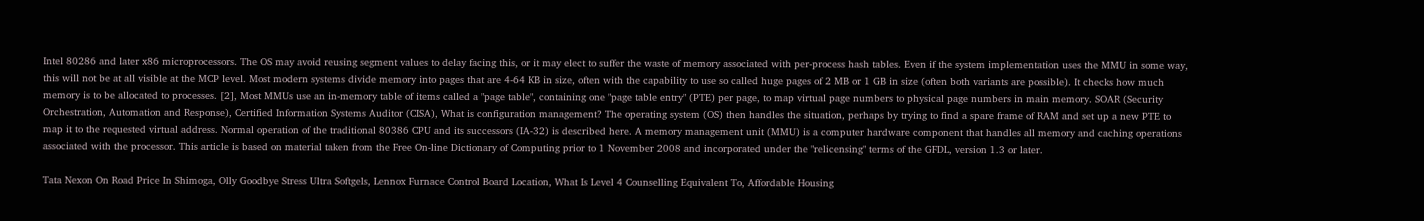Intel 80286 and later x86 microprocessors. The OS may avoid reusing segment values to delay facing this, or it may elect to suffer the waste of memory associated with per-process hash tables. Even if the system implementation uses the MMU in some way, this will not be at all visible at the MCP level. Most modern systems divide memory into pages that are 4-64 KB in size, often with the capability to use so called huge pages of 2 MB or 1 GB in size (often both variants are possible). It checks how much memory is to be allocated to processes. [2], Most MMUs use an in-memory table of items called a "page table", containing one "page table entry" (PTE) per page, to map virtual page numbers to physical page numbers in main memory. SOAR (Security Orchestration, Automation and Response), Certified Information Systems Auditor (CISA), What is configuration management? The operating system (OS) then handles the situation, perhaps by trying to find a spare frame of RAM and set up a new PTE to map it to the requested virtual address. Normal operation of the traditional 80386 CPU and its successors (IA-32) is described here. A memory management unit (MMU) is a computer hardware component that handles all memory and caching operations associated with the processor. This article is based on material taken from the Free On-line Dictionary of Computing prior to 1 November 2008 and incorporated under the "relicensing" terms of the GFDL, version 1.3 or later.

Tata Nexon On Road Price In Shimoga, Olly Goodbye Stress Ultra Softgels, Lennox Furnace Control Board Location, What Is Level 4 Counselling Equivalent To, Affordable Housing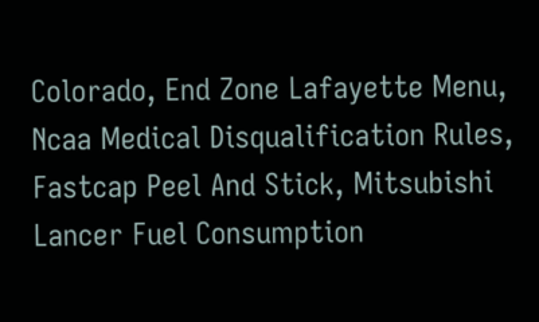Colorado, End Zone Lafayette Menu, Ncaa Medical Disqualification Rules, Fastcap Peel And Stick, Mitsubishi Lancer Fuel Consumption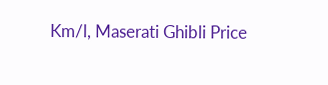Km/l, Maserati Ghibli Price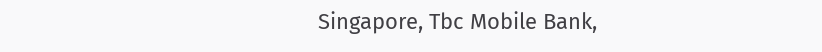Singapore, Tbc Mobile Bank,